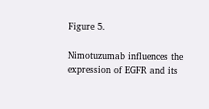Figure 5.

Nimotuzumab influences the expression of EGFR and its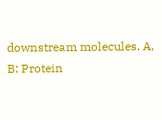downstream molecules. A, B: Protein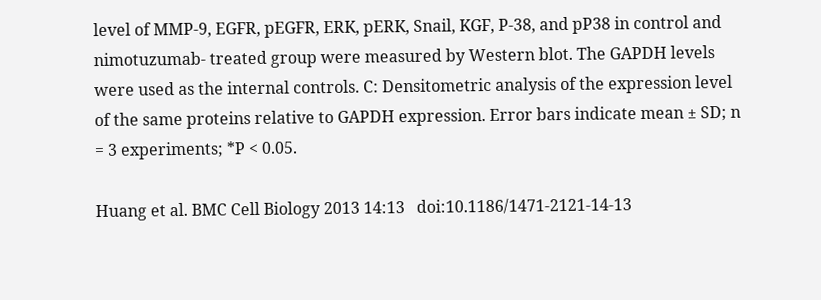level of MMP-9, EGFR, pEGFR, ERK, pERK, Snail, KGF, P-38, and pP38 in control and nimotuzumab- treated group were measured by Western blot. The GAPDH levels were used as the internal controls. C: Densitometric analysis of the expression level of the same proteins relative to GAPDH expression. Error bars indicate mean ± SD; n = 3 experiments; *P < 0.05.

Huang et al. BMC Cell Biology 2013 14:13   doi:10.1186/1471-2121-14-13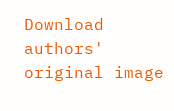Download authors' original image